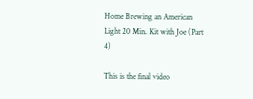Home Brewing an American Light 20 Min. Kit with Joe (Part 4)

This is the final video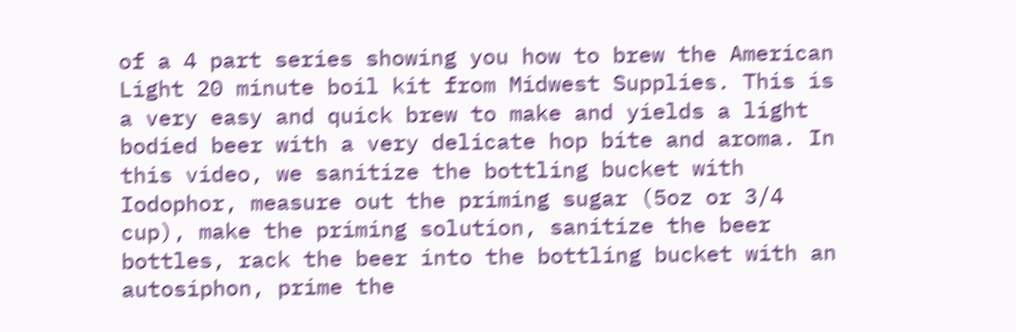of a 4 part series showing you how to brew the American Light 20 minute boil kit from Midwest Supplies. This is a very easy and quick brew to make and yields a light bodied beer with a very delicate hop bite and aroma. In this video, we sanitize the bottling bucket with Iodophor, measure out the priming sugar (5oz or 3/4 cup), make the priming solution, sanitize the beer bottles, rack the beer into the bottling bucket with an autosiphon, prime the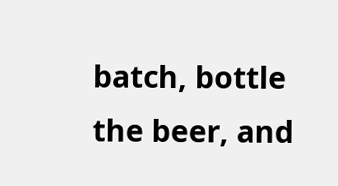batch, bottle the beer, and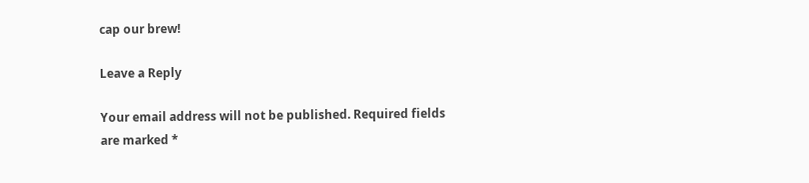cap our brew!

Leave a Reply

Your email address will not be published. Required fields are marked *